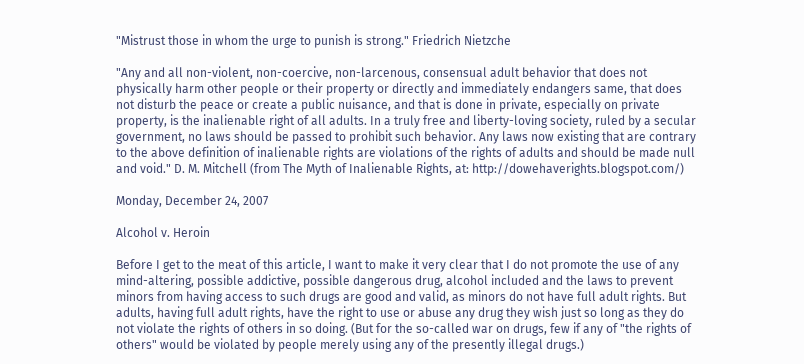"Mistrust those in whom the urge to punish is strong." Friedrich Nietzche

"Any and all non-violent, non-coercive, non-larcenous, consensual adult behavior that does not physically harm other people or their property or directly and immediately endangers same, that does not disturb the peace or create a public nuisance, and that is done in private, especially on private property, is the inalienable right of all adults. In a truly free and liberty-loving society, ruled by a secular government, no laws should be passed to prohibit such behavior. Any laws now existing that are contrary to the above definition of inalienable rights are violations of the rights of adults and should be made null and void." D. M. Mitchell (from The Myth of Inalienable Rights, at: http://dowehaverights.blogspot.com/)

Monday, December 24, 2007

Alcohol v. Heroin

Before I get to the meat of this article, I want to make it very clear that I do not promote the use of any mind-altering, possible addictive, possible dangerous drug, alcohol included and the laws to prevent minors from having access to such drugs are good and valid, as minors do not have full adult rights. But adults, having full adult rights, have the right to use or abuse any drug they wish just so long as they do not violate the rights of others in so doing. (But for the so-called war on drugs, few if any of "the rights of others" would be violated by people merely using any of the presently illegal drugs.)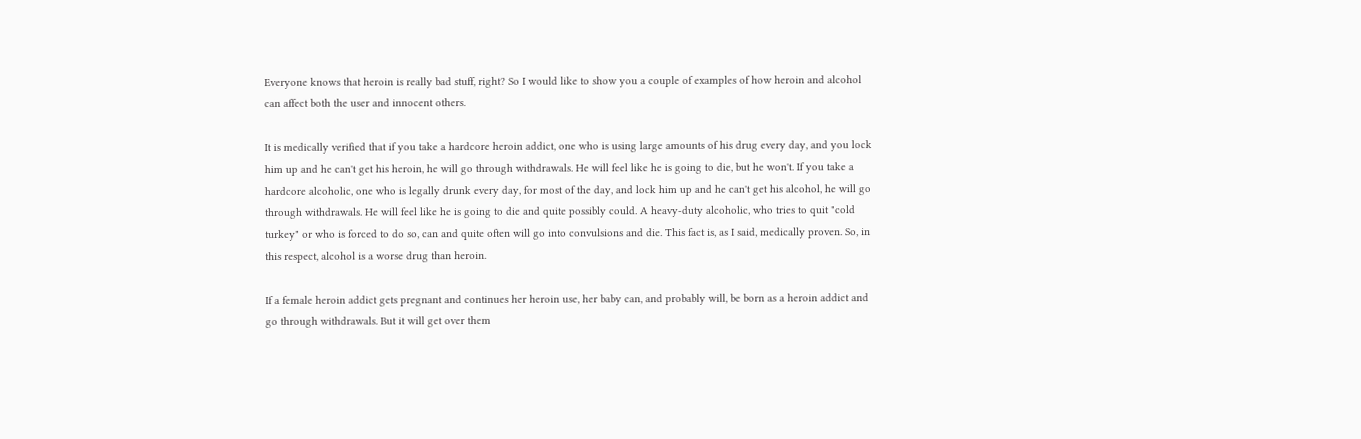Everyone knows that heroin is really bad stuff, right? So I would like to show you a couple of examples of how heroin and alcohol can affect both the user and innocent others.

It is medically verified that if you take a hardcore heroin addict, one who is using large amounts of his drug every day, and you lock him up and he can't get his heroin, he will go through withdrawals. He will feel like he is going to die, but he won't. If you take a hardcore alcoholic, one who is legally drunk every day, for most of the day, and lock him up and he can't get his alcohol, he will go through withdrawals. He will feel like he is going to die and quite possibly could. A heavy-duty alcoholic, who tries to quit "cold turkey" or who is forced to do so, can and quite often will go into convulsions and die. This fact is, as I said, medically proven. So, in this respect, alcohol is a worse drug than heroin.

If a female heroin addict gets pregnant and continues her heroin use, her baby can, and probably will, be born as a heroin addict and go through withdrawals. But it will get over them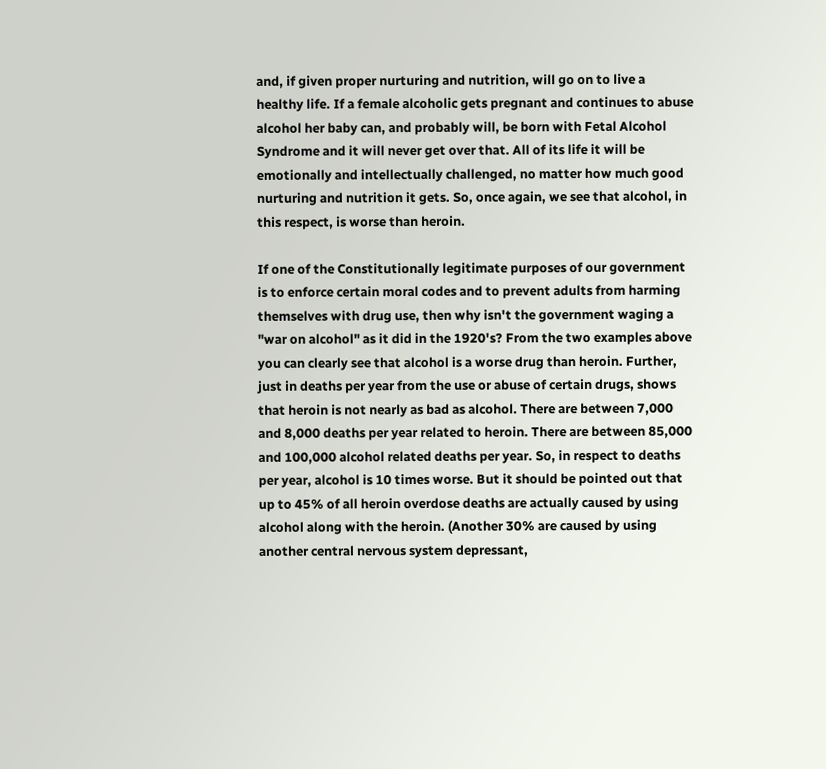and, if given proper nurturing and nutrition, will go on to live a healthy life. If a female alcoholic gets pregnant and continues to abuse alcohol her baby can, and probably will, be born with Fetal Alcohol Syndrome and it will never get over that. All of its life it will be emotionally and intellectually challenged, no matter how much good nurturing and nutrition it gets. So, once again, we see that alcohol, in this respect, is worse than heroin.

If one of the Constitutionally legitimate purposes of our government is to enforce certain moral codes and to prevent adults from harming themselves with drug use, then why isn't the government waging a "war on alcohol" as it did in the 1920's? From the two examples above you can clearly see that alcohol is a worse drug than heroin. Further, just in deaths per year from the use or abuse of certain drugs, shows that heroin is not nearly as bad as alcohol. There are between 7,000 and 8,000 deaths per year related to heroin. There are between 85,000 and 100,000 alcohol related deaths per year. So, in respect to deaths per year, alcohol is 10 times worse. But it should be pointed out that up to 45% of all heroin overdose deaths are actually caused by using alcohol along with the heroin. (Another 30% are caused by using another central nervous system depressant,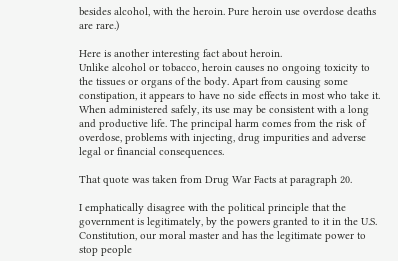besides alcohol, with the heroin. Pure heroin use overdose deaths are rare.)

Here is another interesting fact about heroin.
Unlike alcohol or tobacco, heroin causes no ongoing toxicity to the tissues or organs of the body. Apart from causing some constipation, it appears to have no side effects in most who take it. When administered safely, its use may be consistent with a long and productive life. The principal harm comes from the risk of overdose, problems with injecting, drug impurities and adverse legal or financial consequences.

That quote was taken from Drug War Facts at paragraph 20.

I emphatically disagree with the political principle that the government is legitimately, by the powers granted to it in the U.S. Constitution, our moral master and has the legitimate power to stop people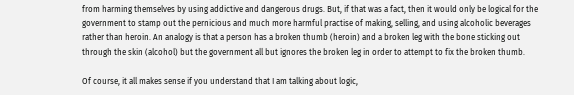from harming themselves by using addictive and dangerous drugs. But, if that was a fact, then it would only be logical for the government to stamp out the pernicious and much more harmful practise of making, selling, and using alcoholic beverages rather than heroin. An analogy is that a person has a broken thumb (heroin) and a broken leg with the bone sticking out through the skin (alcohol) but the government all but ignores the broken leg in order to attempt to fix the broken thumb.

Of course, it all makes sense if you understand that I am talking about logic,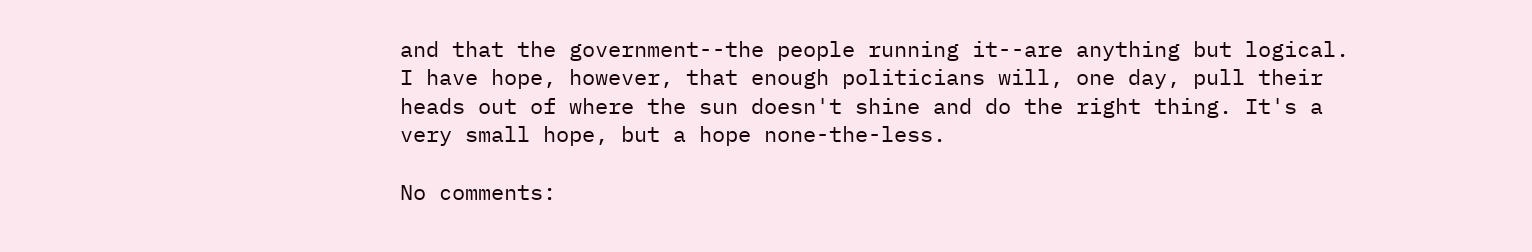and that the government--the people running it--are anything but logical. I have hope, however, that enough politicians will, one day, pull their heads out of where the sun doesn't shine and do the right thing. It's a very small hope, but a hope none-the-less.

No comments: